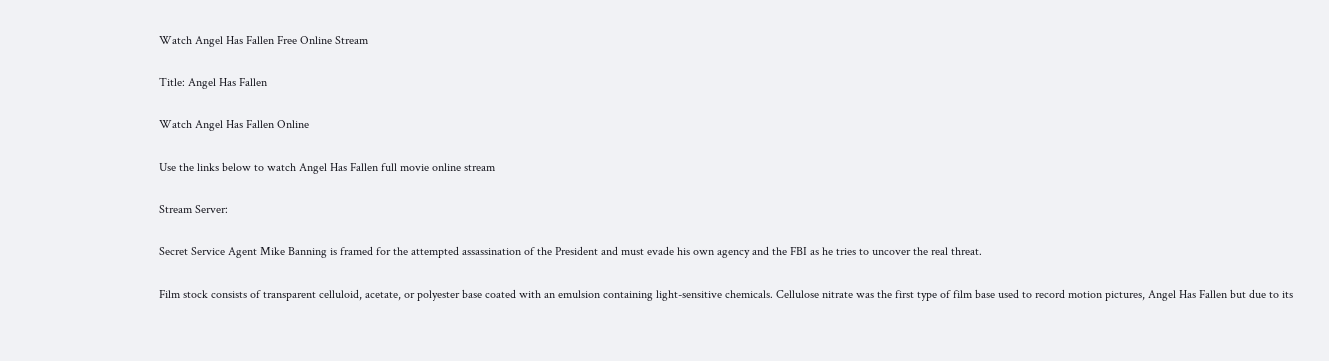Watch Angel Has Fallen Free Online Stream

Title: Angel Has Fallen

Watch Angel Has Fallen Online

Use the links below to watch Angel Has Fallen full movie online stream

Stream Server:

Secret Service Agent Mike Banning is framed for the attempted assassination of the President and must evade his own agency and the FBI as he tries to uncover the real threat.

Film stock consists of transparent celluloid, acetate, or polyester base coated with an emulsion containing light-sensitive chemicals. Cellulose nitrate was the first type of film base used to record motion pictures, Angel Has Fallen but due to its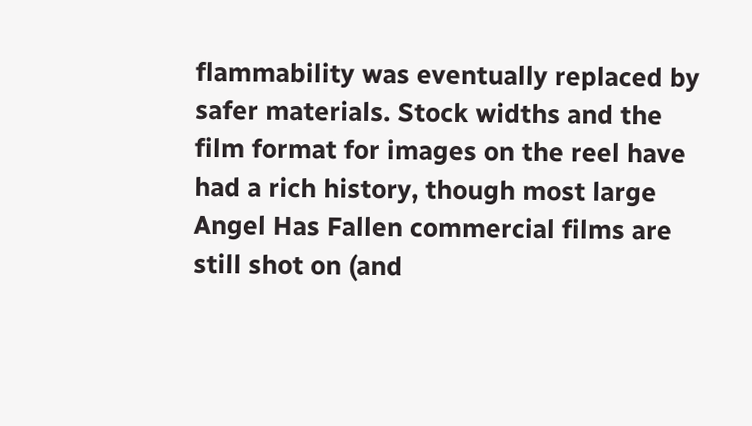flammability was eventually replaced by safer materials. Stock widths and the film format for images on the reel have had a rich history, though most large Angel Has Fallen commercial films are still shot on (and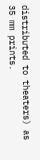distributed to theaters) as 35 mm prints.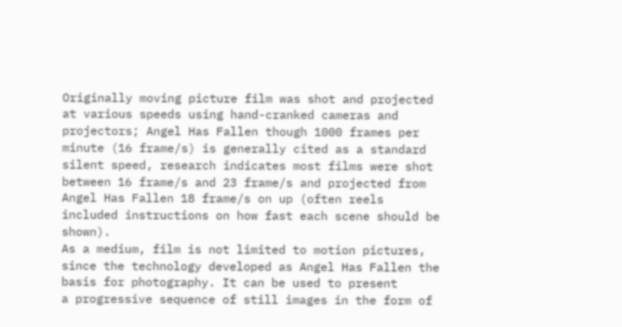Originally moving picture film was shot and projected at various speeds using hand-cranked cameras and projectors; Angel Has Fallen though 1000 frames per minute (16 frame/s) is generally cited as a standard silent speed, research indicates most films were shot between 16 frame/s and 23 frame/s and projected from Angel Has Fallen 18 frame/s on up (often reels included instructions on how fast each scene should be shown).
As a medium, film is not limited to motion pictures, since the technology developed as Angel Has Fallen the basis for photography. It can be used to present
a progressive sequence of still images in the form of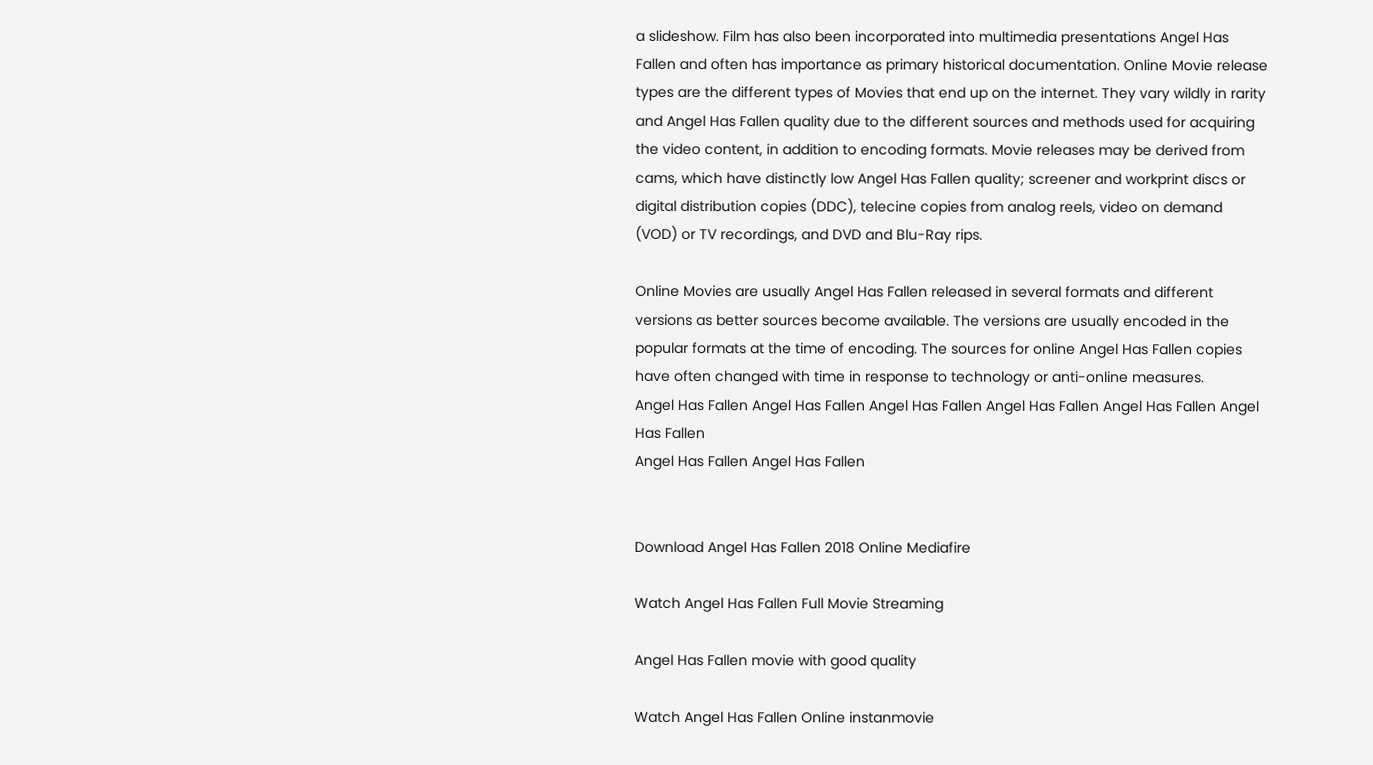a slideshow. Film has also been incorporated into multimedia presentations Angel Has Fallen and often has importance as primary historical documentation. Online Movie release types are the different types of Movies that end up on the internet. They vary wildly in rarity and Angel Has Fallen quality due to the different sources and methods used for acquiring the video content, in addition to encoding formats. Movie releases may be derived from cams, which have distinctly low Angel Has Fallen quality; screener and workprint discs or digital distribution copies (DDC), telecine copies from analog reels, video on demand (VOD) or TV recordings, and DVD and Blu-Ray rips.

Online Movies are usually Angel Has Fallen released in several formats and different versions as better sources become available. The versions are usually encoded in the popular formats at the time of encoding. The sources for online Angel Has Fallen copies have often changed with time in response to technology or anti-online measures.
Angel Has Fallen Angel Has Fallen Angel Has Fallen Angel Has Fallen Angel Has Fallen Angel Has Fallen
Angel Has Fallen Angel Has Fallen


Download Angel Has Fallen 2018 Online Mediafire

Watch Angel Has Fallen Full Movie Streaming

Angel Has Fallen movie with good quality

Watch Angel Has Fallen Online instanmovie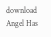download Angel Has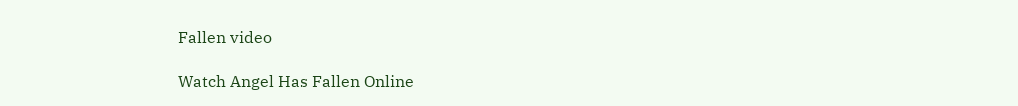Fallen video

Watch Angel Has Fallen Online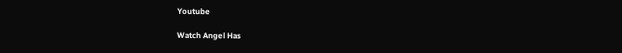Youtube

Watch Angel Has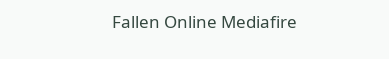Fallen Online Mediafire